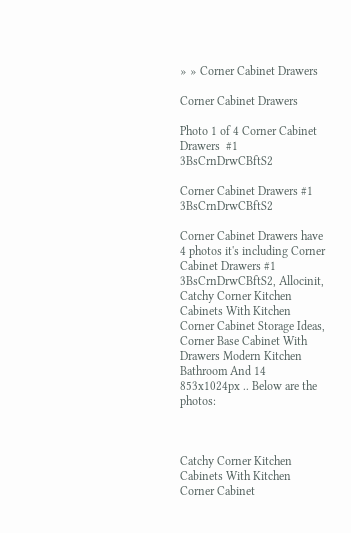» » Corner Cabinet Drawers

Corner Cabinet Drawers

Photo 1 of 4 Corner Cabinet Drawers  #1 3BsCrnDrwCBftS2

Corner Cabinet Drawers #1 3BsCrnDrwCBftS2

Corner Cabinet Drawers have 4 photos it's including Corner Cabinet Drawers #1 3BsCrnDrwCBftS2, Allocinit, Catchy Corner Kitchen Cabinets With Kitchen Corner Cabinet Storage Ideas, Corner Base Cabinet With Drawers Modern Kitchen Bathroom And 14 853x1024px .. Below are the photos:



Catchy Corner Kitchen Cabinets With Kitchen Corner Cabinet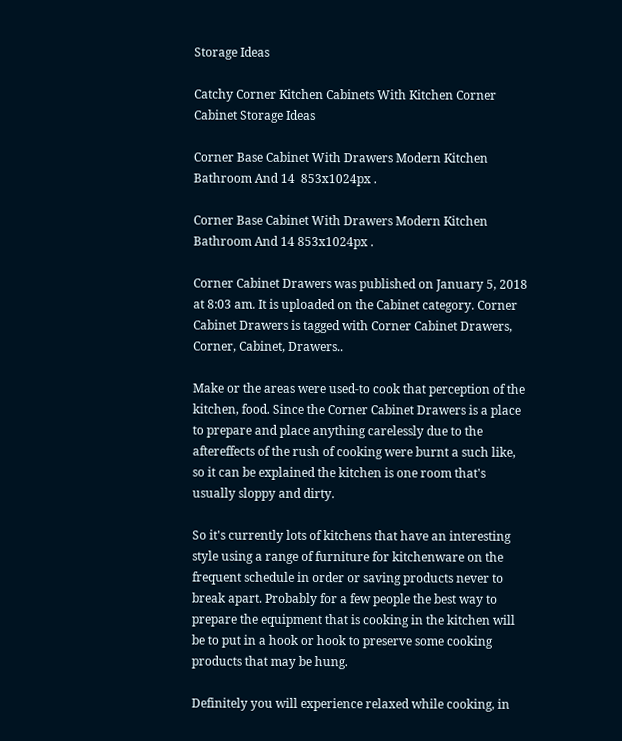Storage Ideas

Catchy Corner Kitchen Cabinets With Kitchen Corner Cabinet Storage Ideas

Corner Base Cabinet With Drawers Modern Kitchen Bathroom And 14  853x1024px .

Corner Base Cabinet With Drawers Modern Kitchen Bathroom And 14 853x1024px .

Corner Cabinet Drawers was published on January 5, 2018 at 8:03 am. It is uploaded on the Cabinet category. Corner Cabinet Drawers is tagged with Corner Cabinet Drawers, Corner, Cabinet, Drawers..

Make or the areas were used-to cook that perception of the kitchen, food. Since the Corner Cabinet Drawers is a place to prepare and place anything carelessly due to the aftereffects of the rush of cooking were burnt a such like, so it can be explained the kitchen is one room that's usually sloppy and dirty.

So it's currently lots of kitchens that have an interesting style using a range of furniture for kitchenware on the frequent schedule in order or saving products never to break apart. Probably for a few people the best way to prepare the equipment that is cooking in the kitchen will be to put in a hook or hook to preserve some cooking products that may be hung.

Definitely you will experience relaxed while cooking, in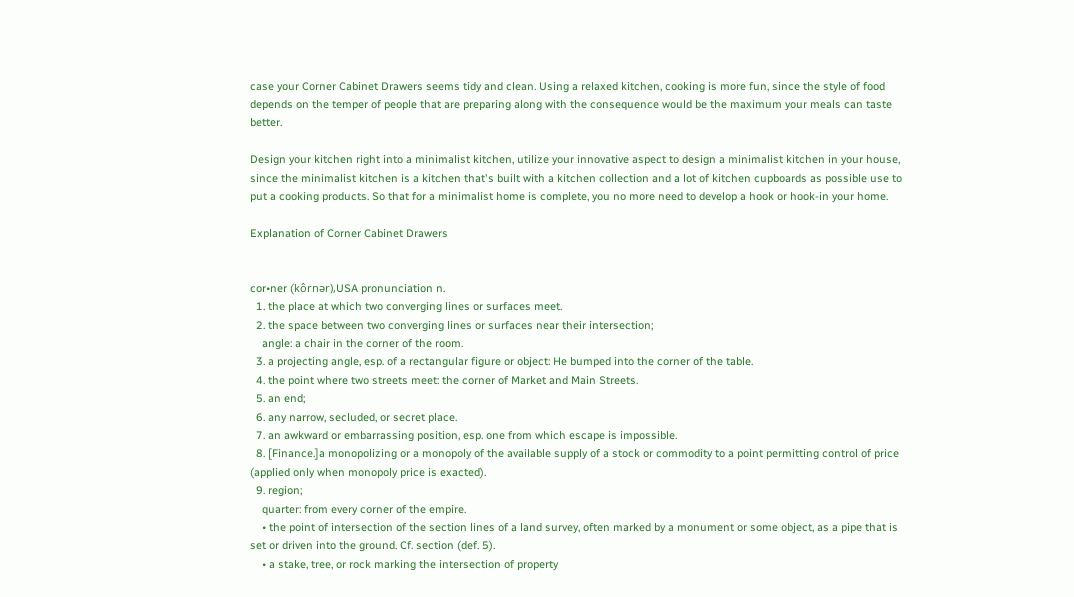case your Corner Cabinet Drawers seems tidy and clean. Using a relaxed kitchen, cooking is more fun, since the style of food depends on the temper of people that are preparing along with the consequence would be the maximum your meals can taste better.

Design your kitchen right into a minimalist kitchen, utilize your innovative aspect to design a minimalist kitchen in your house, since the minimalist kitchen is a kitchen that's built with a kitchen collection and a lot of kitchen cupboards as possible use to put a cooking products. So that for a minimalist home is complete, you no more need to develop a hook or hook-in your home.

Explanation of Corner Cabinet Drawers


cor•ner (kôrnər),USA pronunciation n.
  1. the place at which two converging lines or surfaces meet.
  2. the space between two converging lines or surfaces near their intersection;
    angle: a chair in the corner of the room.
  3. a projecting angle, esp. of a rectangular figure or object: He bumped into the corner of the table.
  4. the point where two streets meet: the corner of Market and Main Streets.
  5. an end;
  6. any narrow, secluded, or secret place.
  7. an awkward or embarrassing position, esp. one from which escape is impossible.
  8. [Finance.]a monopolizing or a monopoly of the available supply of a stock or commodity to a point permitting control of price (applied only when monopoly price is exacted).
  9. region;
    quarter: from every corner of the empire.
    • the point of intersection of the section lines of a land survey, often marked by a monument or some object, as a pipe that is set or driven into the ground. Cf. section (def. 5).
    • a stake, tree, or rock marking the intersection of property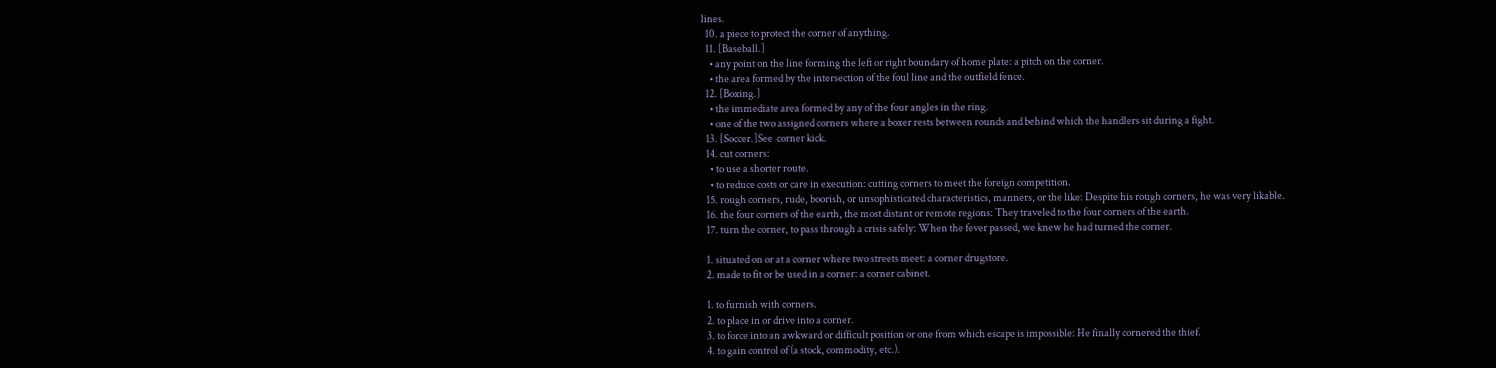lines.
  10. a piece to protect the corner of anything.
  11. [Baseball.]
    • any point on the line forming the left or right boundary of home plate: a pitch on the corner.
    • the area formed by the intersection of the foul line and the outfield fence.
  12. [Boxing.]
    • the immediate area formed by any of the four angles in the ring.
    • one of the two assigned corners where a boxer rests between rounds and behind which the handlers sit during a fight.
  13. [Soccer.]See  corner kick.
  14. cut corners:
    • to use a shorter route.
    • to reduce costs or care in execution: cutting corners to meet the foreign competition.
  15. rough corners, rude, boorish, or unsophisticated characteristics, manners, or the like: Despite his rough corners, he was very likable.
  16. the four corners of the earth, the most distant or remote regions: They traveled to the four corners of the earth.
  17. turn the corner, to pass through a crisis safely: When the fever passed, we knew he had turned the corner.

  1. situated on or at a corner where two streets meet: a corner drugstore.
  2. made to fit or be used in a corner: a corner cabinet.

  1. to furnish with corners.
  2. to place in or drive into a corner.
  3. to force into an awkward or difficult position or one from which escape is impossible: He finally cornered the thief.
  4. to gain control of (a stock, commodity, etc.).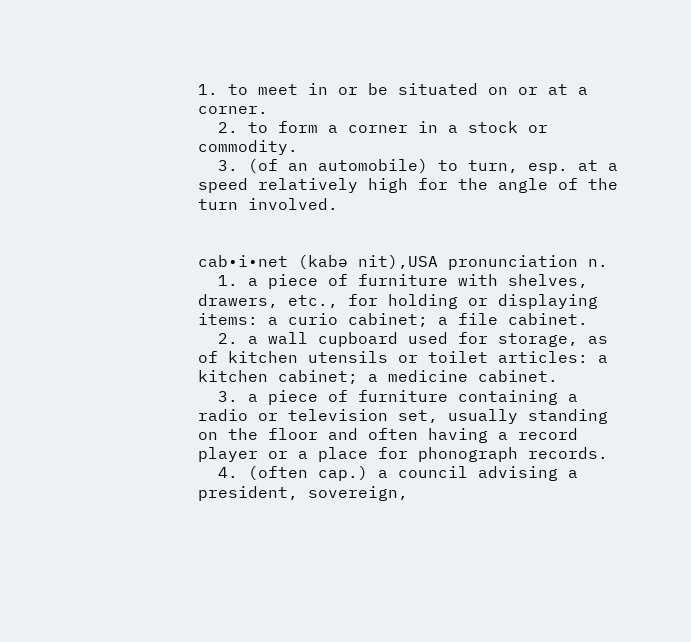1. to meet in or be situated on or at a corner.
  2. to form a corner in a stock or commodity.
  3. (of an automobile) to turn, esp. at a speed relatively high for the angle of the turn involved.


cab•i•net (kabə nit),USA pronunciation n.
  1. a piece of furniture with shelves, drawers, etc., for holding or displaying items: a curio cabinet; a file cabinet.
  2. a wall cupboard used for storage, as of kitchen utensils or toilet articles: a kitchen cabinet; a medicine cabinet.
  3. a piece of furniture containing a radio or television set, usually standing on the floor and often having a record player or a place for phonograph records.
  4. (often cap.) a council advising a president, sovereign,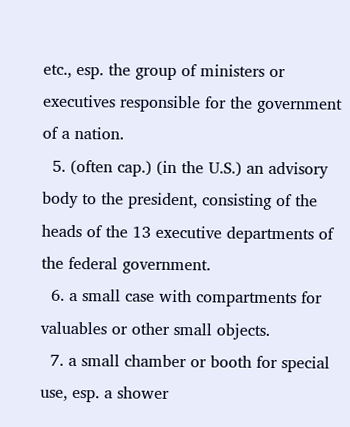etc., esp. the group of ministers or executives responsible for the government of a nation.
  5. (often cap.) (in the U.S.) an advisory body to the president, consisting of the heads of the 13 executive departments of the federal government.
  6. a small case with compartments for valuables or other small objects.
  7. a small chamber or booth for special use, esp. a shower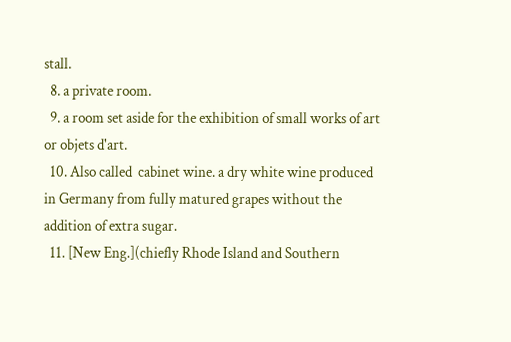stall.
  8. a private room.
  9. a room set aside for the exhibition of small works of art or objets d'art.
  10. Also called  cabinet wine. a dry white wine produced in Germany from fully matured grapes without the addition of extra sugar.
  11. [New Eng.](chiefly Rhode Island and Southern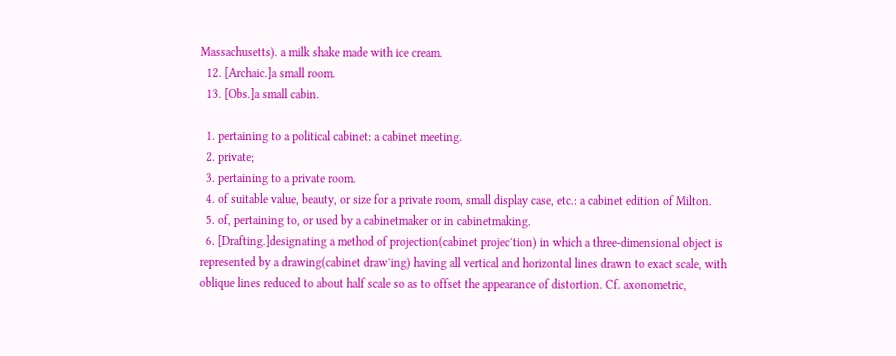Massachusetts). a milk shake made with ice cream.
  12. [Archaic.]a small room.
  13. [Obs.]a small cabin.

  1. pertaining to a political cabinet: a cabinet meeting.
  2. private;
  3. pertaining to a private room.
  4. of suitable value, beauty, or size for a private room, small display case, etc.: a cabinet edition of Milton.
  5. of, pertaining to, or used by a cabinetmaker or in cabinetmaking.
  6. [Drafting.]designating a method of projection(cabinet projec′tion) in which a three-dimensional object is represented by a drawing(cabinet draw′ing) having all vertical and horizontal lines drawn to exact scale, with oblique lines reduced to about half scale so as to offset the appearance of distortion. Cf. axonometric,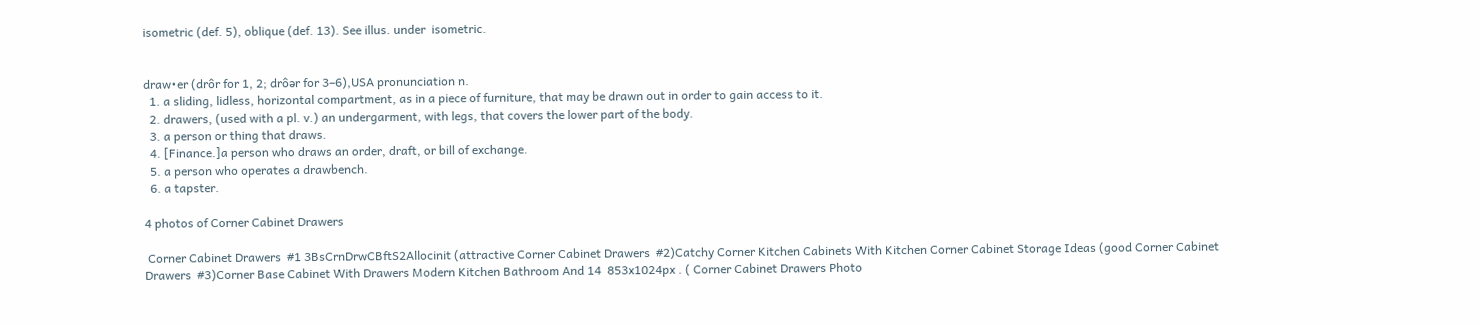isometric (def. 5), oblique (def. 13). See illus. under  isometric.


draw•er (drôr for 1, 2; drôər for 3–6),USA pronunciation n.
  1. a sliding, lidless, horizontal compartment, as in a piece of furniture, that may be drawn out in order to gain access to it.
  2. drawers, (used with a pl. v.) an undergarment, with legs, that covers the lower part of the body.
  3. a person or thing that draws.
  4. [Finance.]a person who draws an order, draft, or bill of exchange.
  5. a person who operates a drawbench.
  6. a tapster.

4 photos of Corner Cabinet Drawers

 Corner Cabinet Drawers  #1 3BsCrnDrwCBftS2Allocinit (attractive Corner Cabinet Drawers  #2)Catchy Corner Kitchen Cabinets With Kitchen Corner Cabinet Storage Ideas (good Corner Cabinet Drawers  #3)Corner Base Cabinet With Drawers Modern Kitchen Bathroom And 14  853x1024px . ( Corner Cabinet Drawers Photo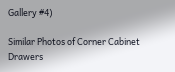Gallery #4)

Similar Photos of Corner Cabinet Drawers